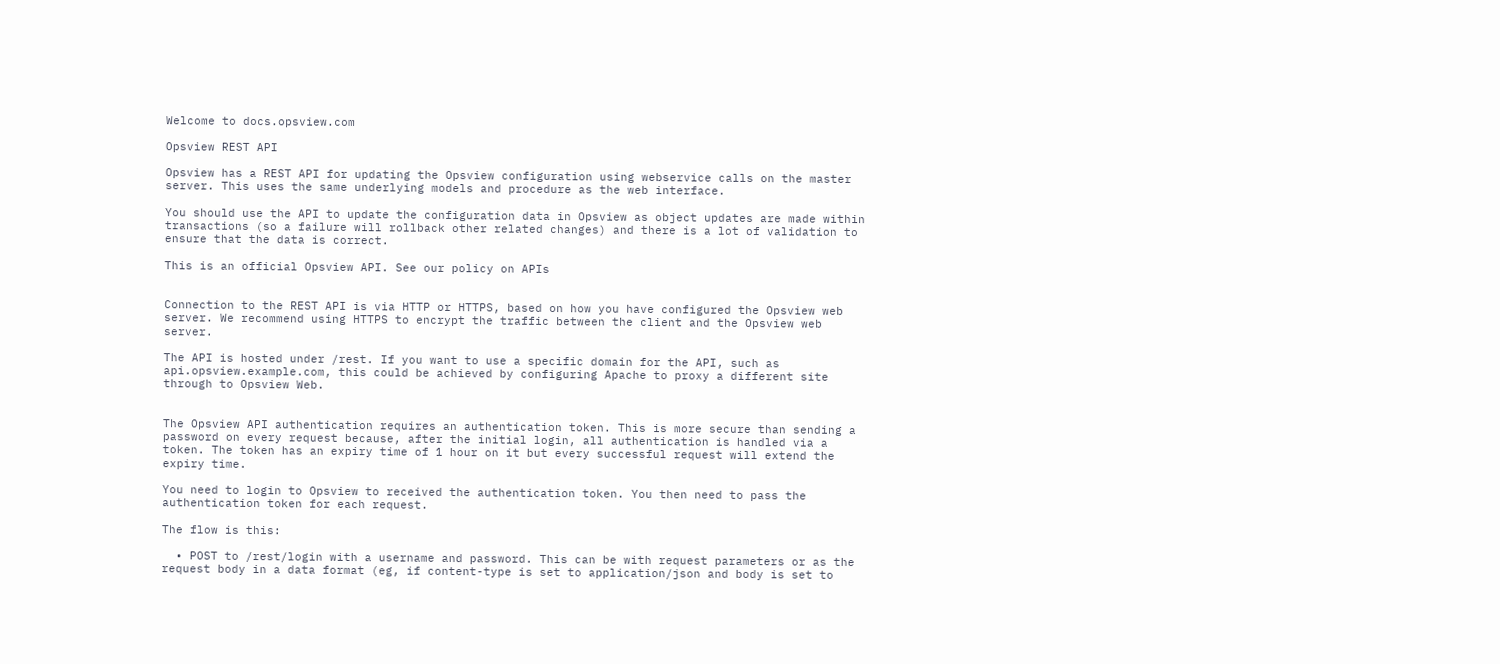Welcome to docs.opsview.com

Opsview REST API

Opsview has a REST API for updating the Opsview configuration using webservice calls on the master server. This uses the same underlying models and procedure as the web interface.

You should use the API to update the configuration data in Opsview as object updates are made within transactions (so a failure will rollback other related changes) and there is a lot of validation to ensure that the data is correct.

This is an official Opsview API. See our policy on APIs


Connection to the REST API is via HTTP or HTTPS, based on how you have configured the Opsview web server. We recommend using HTTPS to encrypt the traffic between the client and the Opsview web server.

The API is hosted under /rest. If you want to use a specific domain for the API, such as api.opsview.example.com, this could be achieved by configuring Apache to proxy a different site through to Opsview Web.


The Opsview API authentication requires an authentication token. This is more secure than sending a password on every request because, after the initial login, all authentication is handled via a token. The token has an expiry time of 1 hour on it but every successful request will extend the expiry time.

You need to login to Opsview to received the authentication token. You then need to pass the authentication token for each request.

The flow is this:

  • POST to /rest/login with a username and password. This can be with request parameters or as the request body in a data format (eg, if content-type is set to application/json and body is set to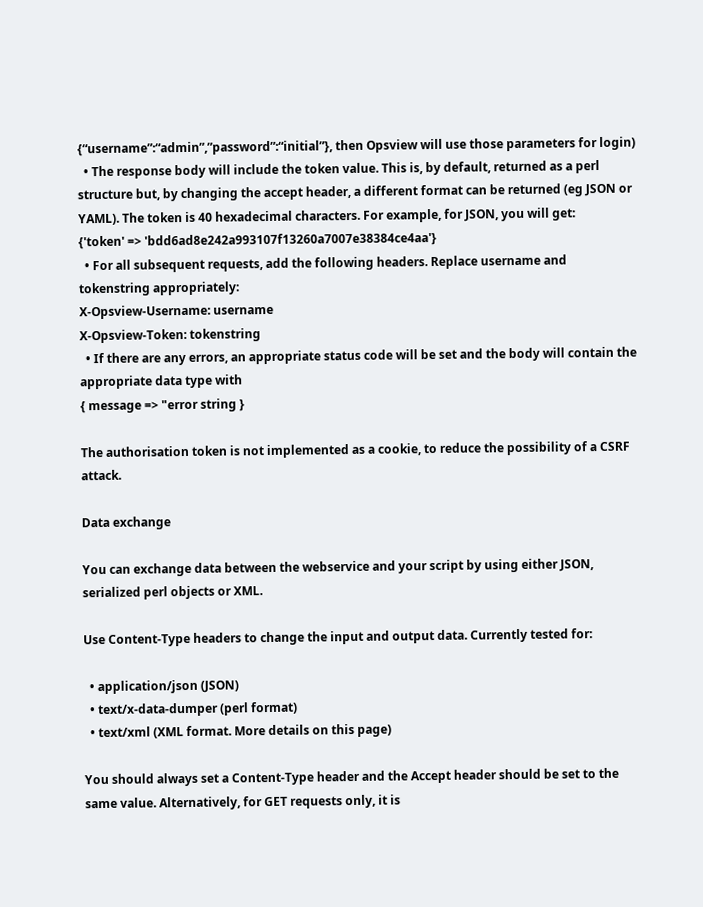{“username”:“admin”,”password”:“initial”}, then Opsview will use those parameters for login)
  • The response body will include the token value. This is, by default, returned as a perl structure but, by changing the accept header, a different format can be returned (eg JSON or YAML). The token is 40 hexadecimal characters. For example, for JSON, you will get:
{'token' => 'bdd6ad8e242a993107f13260a7007e38384ce4aa'}
  • For all subsequent requests, add the following headers. Replace username and tokenstring appropriately:
X-Opsview-Username: username
X-Opsview-Token: tokenstring
  • If there are any errors, an appropriate status code will be set and the body will contain the appropriate data type with
{ message => "error string }

The authorisation token is not implemented as a cookie, to reduce the possibility of a CSRF attack.

Data exchange

You can exchange data between the webservice and your script by using either JSON, serialized perl objects or XML.

Use Content-Type headers to change the input and output data. Currently tested for:

  • application/json (JSON)
  • text/x-data-dumper (perl format)
  • text/xml (XML format. More details on this page)

You should always set a Content-Type header and the Accept header should be set to the same value. Alternatively, for GET requests only, it is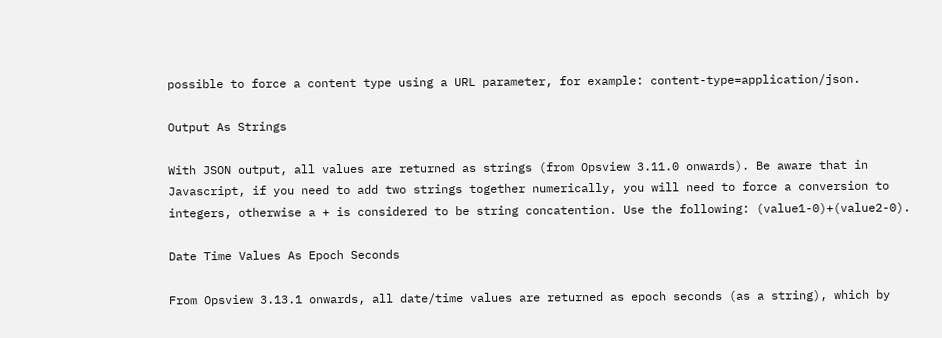possible to force a content type using a URL parameter, for example: content-type=application/json.

Output As Strings

With JSON output, all values are returned as strings (from Opsview 3.11.0 onwards). Be aware that in Javascript, if you need to add two strings together numerically, you will need to force a conversion to integers, otherwise a + is considered to be string concatention. Use the following: (value1-0)+(value2-0).

Date Time Values As Epoch Seconds

From Opsview 3.13.1 onwards, all date/time values are returned as epoch seconds (as a string), which by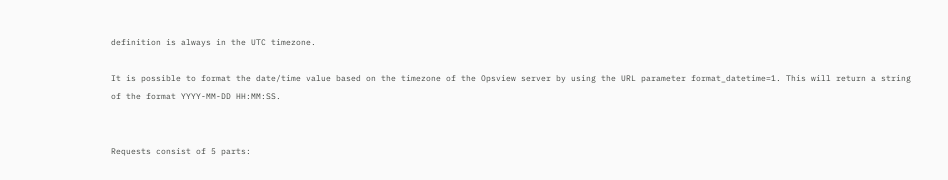definition is always in the UTC timezone.

It is possible to format the date/time value based on the timezone of the Opsview server by using the URL parameter format_datetime=1. This will return a string of the format YYYY-MM-DD HH:MM:SS.


Requests consist of 5 parts: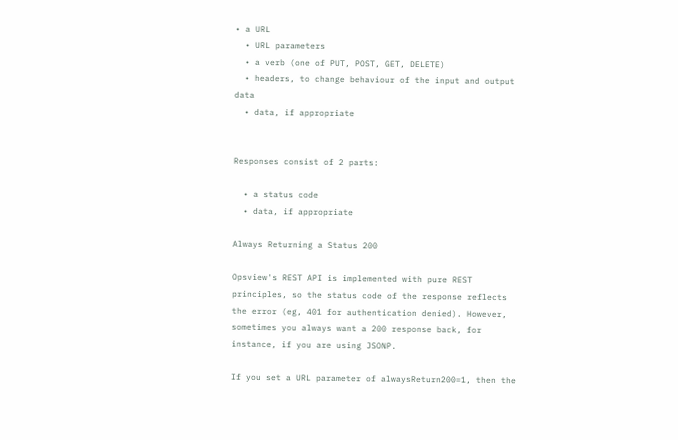• a URL
  • URL parameters
  • a verb (one of PUT, POST, GET, DELETE)
  • headers, to change behaviour of the input and output data
  • data, if appropriate


Responses consist of 2 parts:

  • a status code
  • data, if appropriate

Always Returning a Status 200

Opsview's REST API is implemented with pure REST principles, so the status code of the response reflects the error (eg, 401 for authentication denied). However, sometimes you always want a 200 response back, for instance, if you are using JSONP.

If you set a URL parameter of alwaysReturn200=1, then the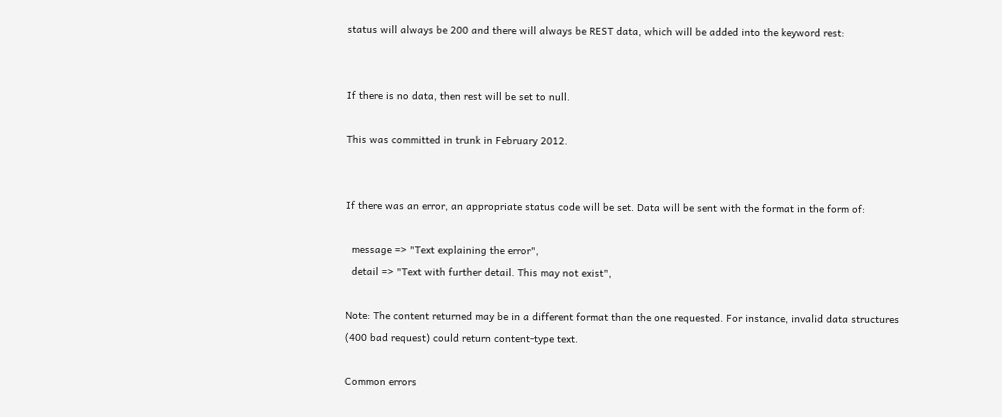status will always be 200 and there will always be REST data, which will be added into the keyword rest:


If there is no data, then rest will be set to null.

This was committed in trunk in February 2012.


If there was an error, an appropriate status code will be set. Data will be sent with the format in the form of:

  message => "Text explaining the error",
  detail => "Text with further detail. This may not exist",

Note: The content returned may be in a different format than the one requested. For instance, invalid data structures (400 bad request) could return content-type text.

Common errors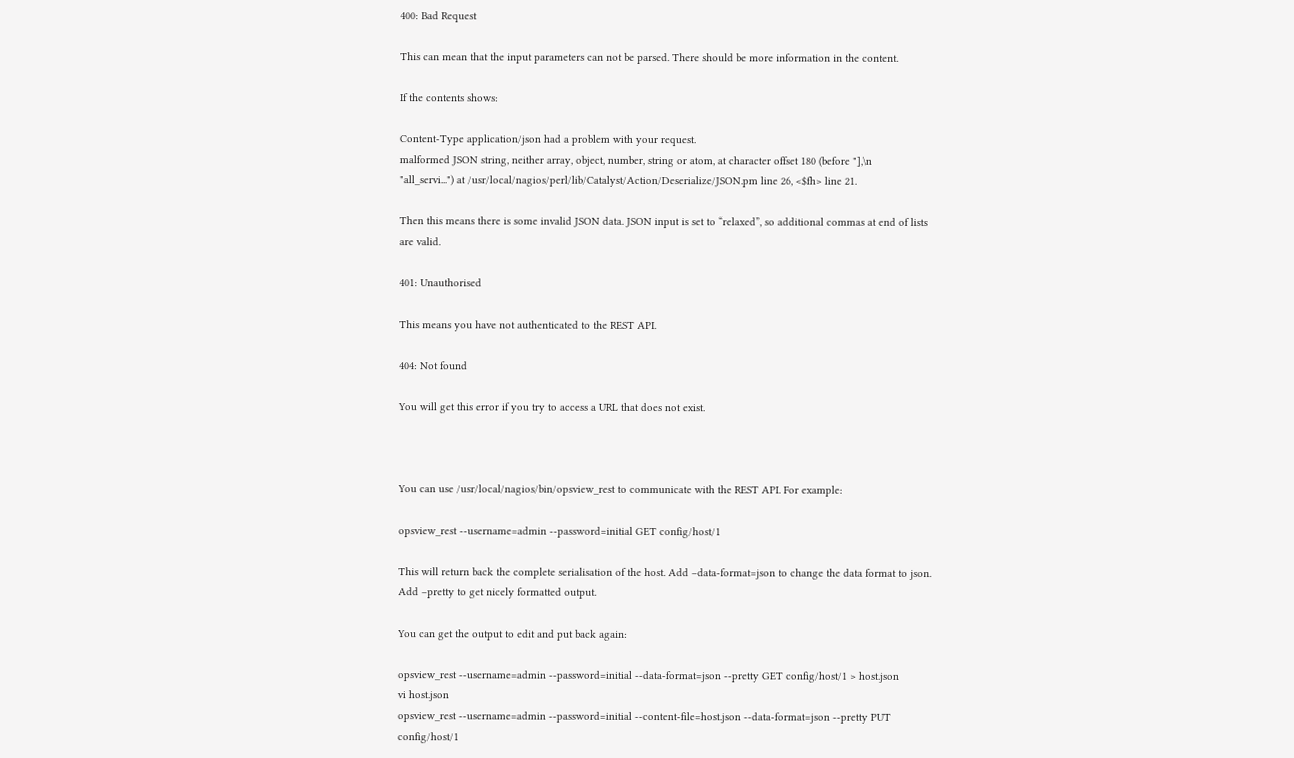400: Bad Request

This can mean that the input parameters can not be parsed. There should be more information in the content.

If the contents shows:

Content-Type application/json had a problem with your request.
malformed JSON string, neither array, object, number, string or atom, at character offset 180 (before "],\n      "all_servi...") at /usr/local/nagios/perl/lib/Catalyst/Action/Deserialize/JSON.pm line 26, <$fh> line 21.

Then this means there is some invalid JSON data. JSON input is set to “relaxed”, so additional commas at end of lists are valid.

401: Unauthorised

This means you have not authenticated to the REST API.

404: Not found

You will get this error if you try to access a URL that does not exist.



You can use /usr/local/nagios/bin/opsview_rest to communicate with the REST API. For example:

opsview_rest --username=admin --password=initial GET config/host/1

This will return back the complete serialisation of the host. Add –data-format=json to change the data format to json. Add –pretty to get nicely formatted output.

You can get the output to edit and put back again:

opsview_rest --username=admin --password=initial --data-format=json --pretty GET config/host/1 > host.json
vi host.json
opsview_rest --username=admin --password=initial --content-file=host.json --data-format=json --pretty PUT config/host/1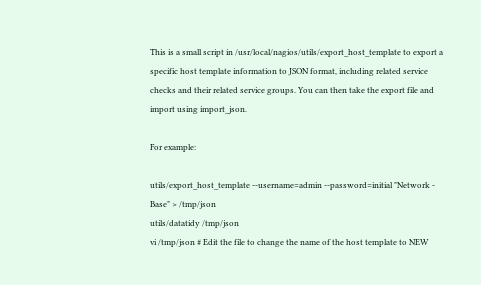This is a small script in /usr/local/nagios/utils/export_host_template to export a specific host template information to JSON format, including related service checks and their related service groups. You can then take the export file and import using import_json.

For example:

utils/export_host_template --username=admin --password=initial "Network - Base" > /tmp/json
utils/datatidy /tmp/json
vi /tmp/json # Edit the file to change the name of the host template to NEW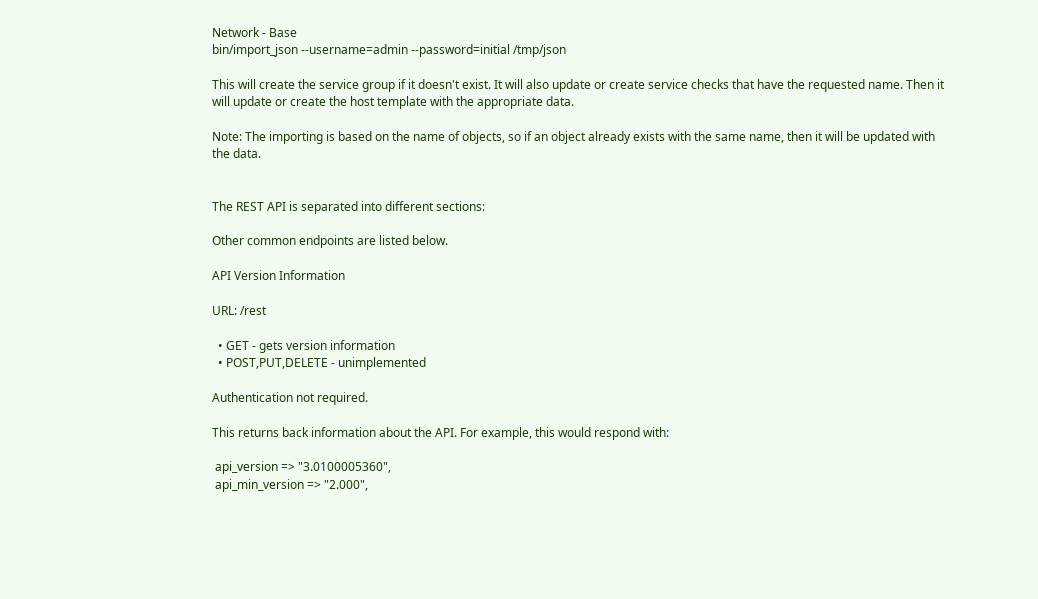Network - Base
bin/import_json --username=admin --password=initial /tmp/json

This will create the service group if it doesn't exist. It will also update or create service checks that have the requested name. Then it will update or create the host template with the appropriate data.

Note: The importing is based on the name of objects, so if an object already exists with the same name, then it will be updated with the data.


The REST API is separated into different sections:

Other common endpoints are listed below.

API Version Information

URL: /rest

  • GET - gets version information
  • POST,PUT,DELETE - unimplemented

Authentication not required.

This returns back information about the API. For example, this would respond with:

 api_version => "3.0100005360",
 api_min_version => "2.000",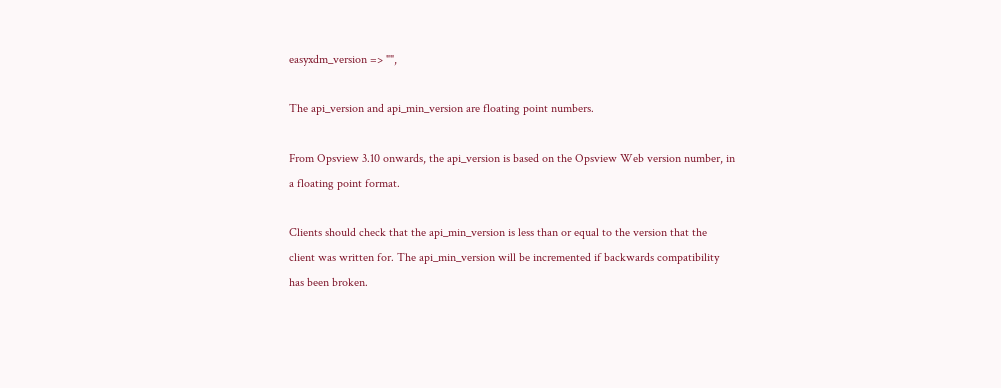easyxdm_version => "",

The api_version and api_min_version are floating point numbers.

From Opsview 3.10 onwards, the api_version is based on the Opsview Web version number, in a floating point format.

Clients should check that the api_min_version is less than or equal to the version that the client was written for. The api_min_version will be incremented if backwards compatibility has been broken.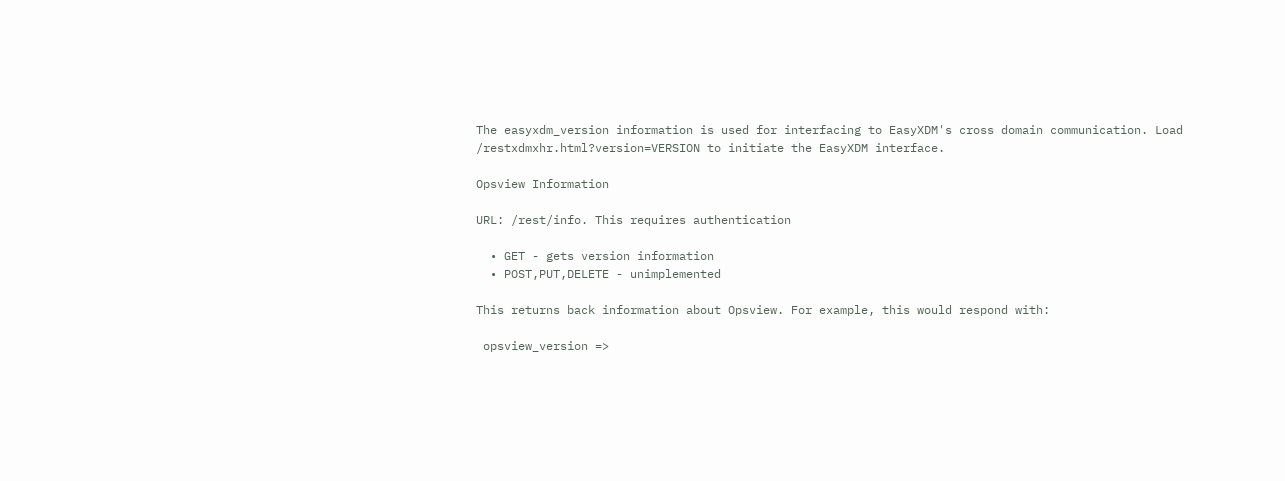The easyxdm_version information is used for interfacing to EasyXDM's cross domain communication. Load /restxdmxhr.html?version=VERSION to initiate the EasyXDM interface.

Opsview Information

URL: /rest/info. This requires authentication

  • GET - gets version information
  • POST,PUT,DELETE - unimplemented

This returns back information about Opsview. For example, this would respond with:

 opsview_version =>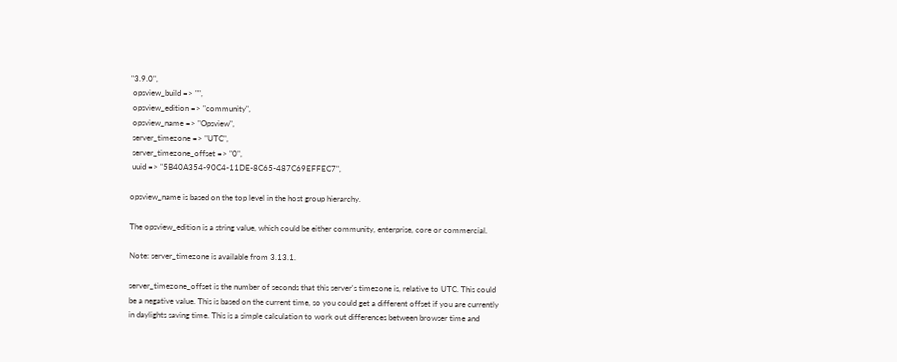"3.9.0",
 opsview_build => "",
 opsview_edition => "community",
 opsview_name => "Opsview",
 server_timezone => "UTC",
 server_timezone_offset => "0",
 uuid => "5B40A354-90C4-11DE-8C65-487C69EFFEC7",

opsview_name is based on the top level in the host group hierarchy.

The opsview_edition is a string value, which could be either community, enterprise, core or commercial.

Note: server_timezone is available from 3.13.1.

server_timezone_offset is the number of seconds that this server's timezone is, relative to UTC. This could be a negative value. This is based on the current time, so you could get a different offset if you are currently in daylights saving time. This is a simple calculation to work out differences between browser time and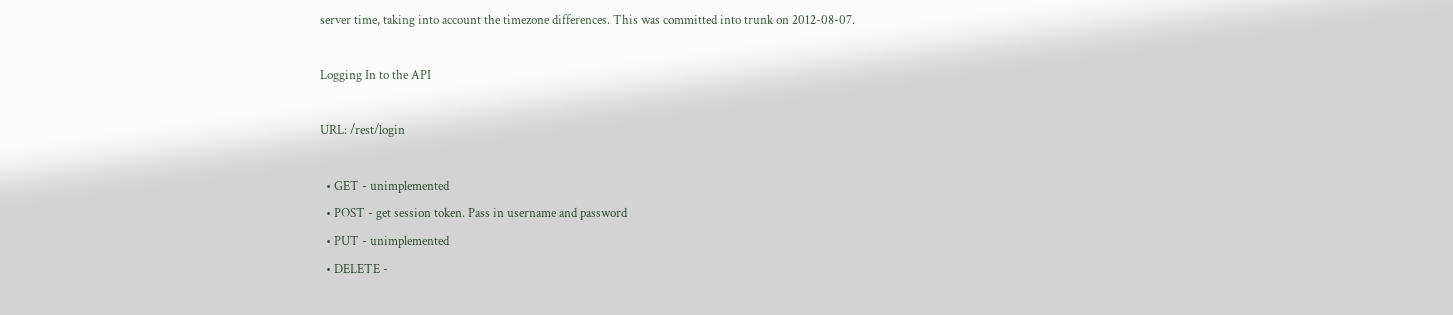server time, taking into account the timezone differences. This was committed into trunk on 2012-08-07.

Logging In to the API

URL: /rest/login

  • GET - unimplemented
  • POST - get session token. Pass in username and password
  • PUT - unimplemented
  • DELETE -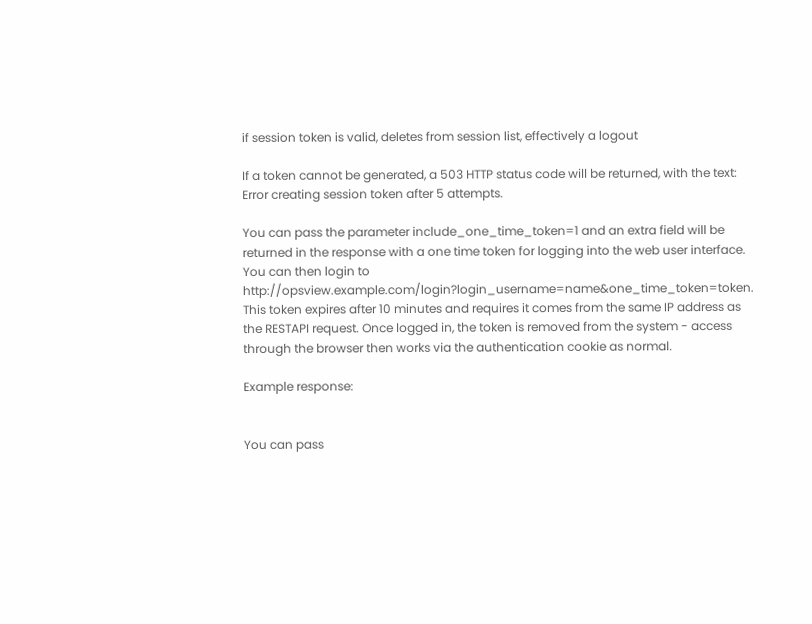if session token is valid, deletes from session list, effectively a logout

If a token cannot be generated, a 503 HTTP status code will be returned, with the text: Error creating session token after 5 attempts.

You can pass the parameter include_one_time_token=1 and an extra field will be returned in the response with a one time token for logging into the web user interface. You can then login to http://opsview.example.com/login?login_username=name&one_time_token=token. This token expires after 10 minutes and requires it comes from the same IP address as the RESTAPI request. Once logged in, the token is removed from the system - access through the browser then works via the authentication cookie as normal.

Example response:


You can pass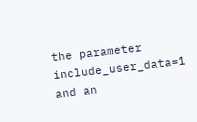the parameter include_user_data=1 and an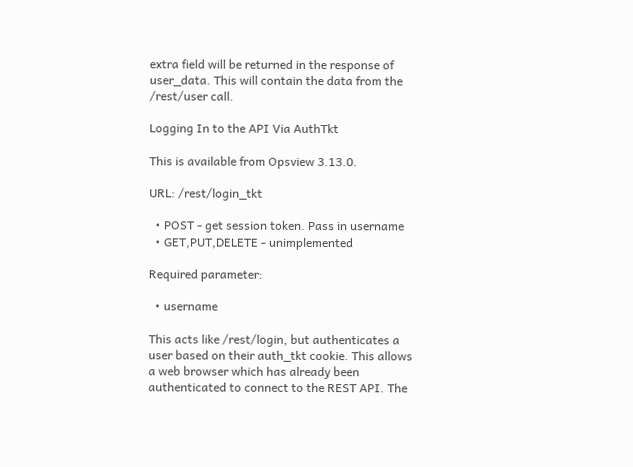extra field will be returned in the response of user_data. This will contain the data from the /rest/user call.

Logging In to the API Via AuthTkt

This is available from Opsview 3.13.0.

URL: /rest/login_tkt

  • POST - get session token. Pass in username
  • GET,PUT,DELETE - unimplemented

Required parameter:

  • username

This acts like /rest/login, but authenticates a user based on their auth_tkt cookie. This allows a web browser which has already been authenticated to connect to the REST API. The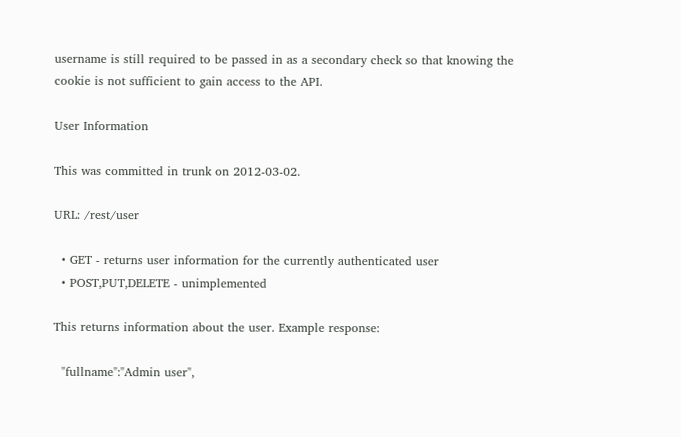username is still required to be passed in as a secondary check so that knowing the cookie is not sufficient to gain access to the API.

User Information

This was committed in trunk on 2012-03-02.

URL: /rest/user

  • GET - returns user information for the currently authenticated user
  • POST,PUT,DELETE - unimplemented

This returns information about the user. Example response:

  "fullname":"Admin user",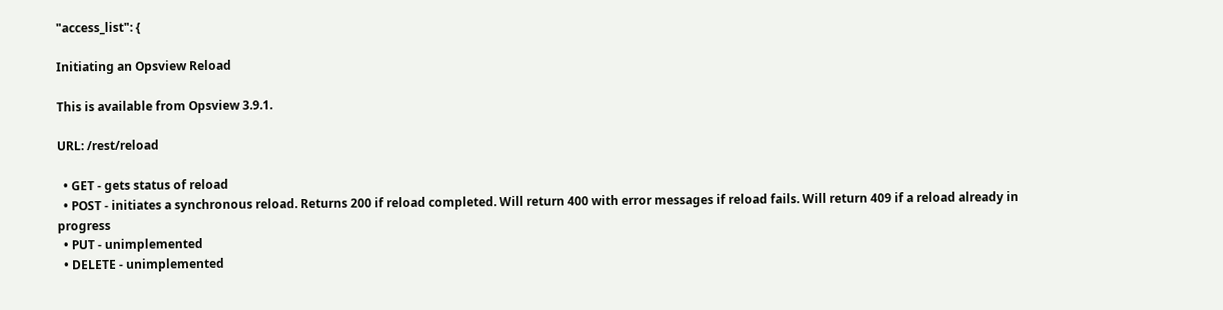"access_list": {

Initiating an Opsview Reload

This is available from Opsview 3.9.1.

URL: /rest/reload

  • GET - gets status of reload
  • POST - initiates a synchronous reload. Returns 200 if reload completed. Will return 400 with error messages if reload fails. Will return 409 if a reload already in progress
  • PUT - unimplemented
  • DELETE - unimplemented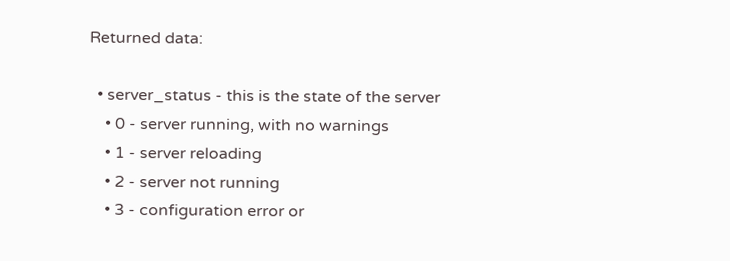Returned data:

  • server_status - this is the state of the server
    • 0 - server running, with no warnings
    • 1 - server reloading
    • 2 - server not running
    • 3 - configuration error or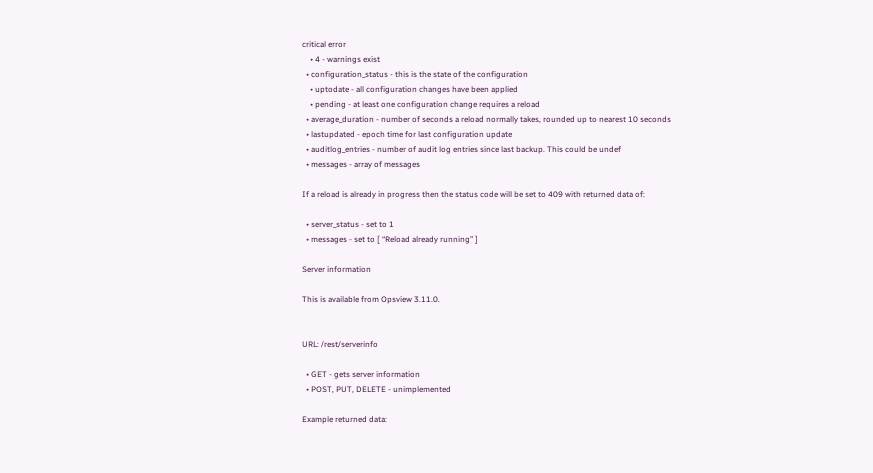critical error
    • 4 - warnings exist
  • configuration_status - this is the state of the configuration
    • uptodate - all configuration changes have been applied
    • pending - at least one configuration change requires a reload
  • average_duration - number of seconds a reload normally takes, rounded up to nearest 10 seconds
  • lastupdated - epoch time for last configuration update
  • auditlog_entries - number of audit log entries since last backup. This could be undef
  • messages - array of messages

If a reload is already in progress then the status code will be set to 409 with returned data of:

  • server_status - set to 1
  • messages - set to [ “Reload already running” ]

Server information

This is available from Opsview 3.11.0.


URL: /rest/serverinfo

  • GET - gets server information
  • POST, PUT, DELETE - unimplemented

Example returned data: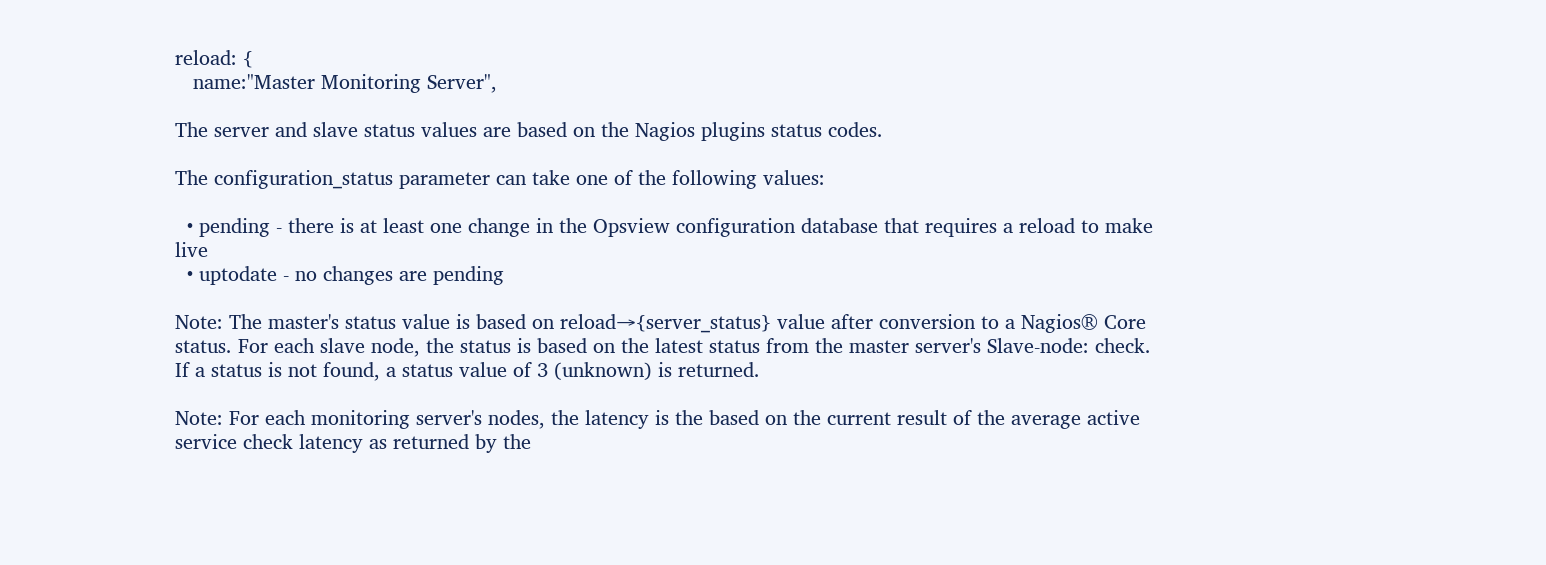reload: {
   name:"Master Monitoring Server",

The server and slave status values are based on the Nagios plugins status codes.

The configuration_status parameter can take one of the following values:

  • pending - there is at least one change in the Opsview configuration database that requires a reload to make live
  • uptodate - no changes are pending

Note: The master's status value is based on reload→{server_status} value after conversion to a Nagios® Core status. For each slave node, the status is based on the latest status from the master server's Slave-node: check. If a status is not found, a status value of 3 (unknown) is returned.

Note: For each monitoring server's nodes, the latency is the based on the current result of the average active service check latency as returned by the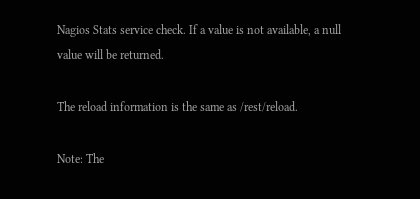Nagios Stats service check. If a value is not available, a null value will be returned.

The reload information is the same as /rest/reload.

Note: The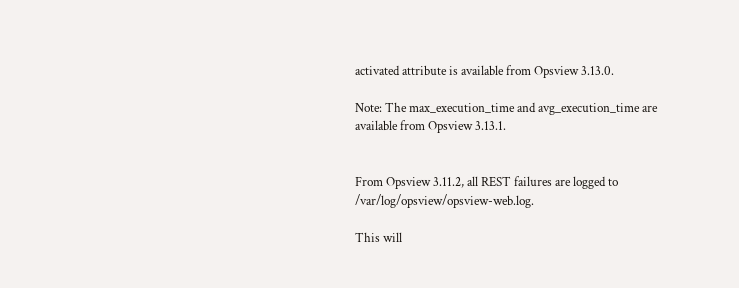activated attribute is available from Opsview 3.13.0.

Note: The max_execution_time and avg_execution_time are available from Opsview 3.13.1.


From Opsview 3.11.2, all REST failures are logged to /var/log/opsview/opsview-web.log.

This will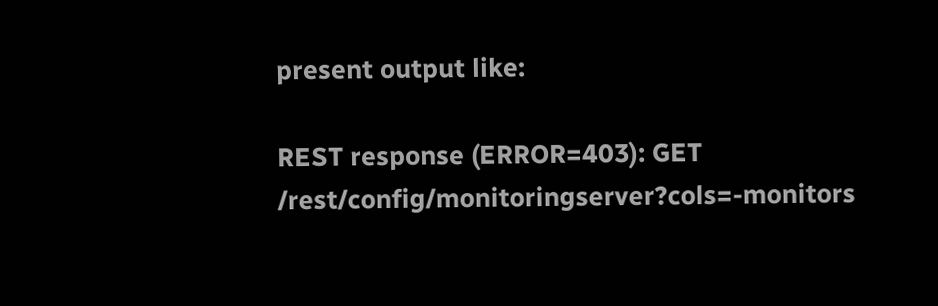present output like:

REST response (ERROR=403): GET /rest/config/monitoringserver?cols=-monitors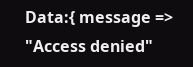Data:{ message => "Access denied"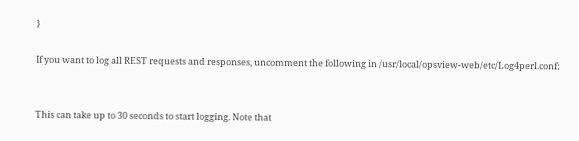}

If you want to log all REST requests and responses, uncomment the following in /usr/local/opsview-web/etc/Log4perl.conf:


This can take up to 30 seconds to start logging. Note that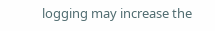logging may increase the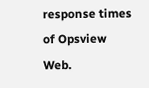response times of Opsview Web.